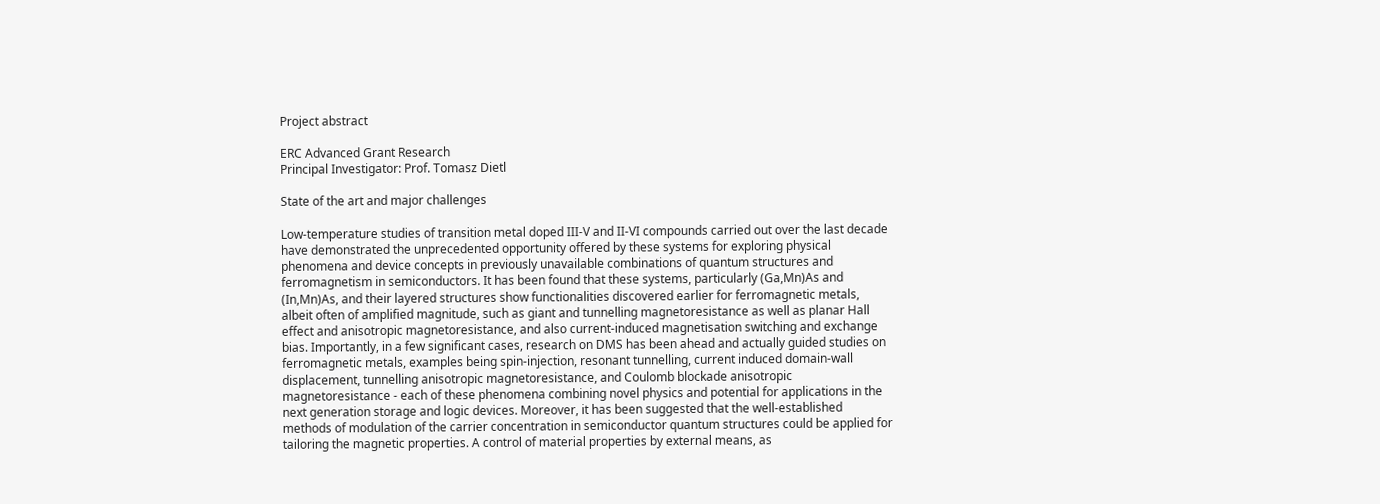Project abstract

ERC Advanced Grant Research
Principal Investigator: Prof. Tomasz Dietl

State of the art and major challenges

Low-temperature studies of transition metal doped III-V and II-VI compounds carried out over the last decade have demonstrated the unprecedented opportunity offered by these systems for exploring physical phenomena and device concepts in previously unavailable combinations of quantum structures and ferromagnetism in semiconductors. It has been found that these systems, particularly (Ga,Mn)As and (In,Mn)As, and their layered structures show functionalities discovered earlier for ferromagnetic metals, albeit often of amplified magnitude, such as giant and tunnelling magnetoresistance as well as planar Hall effect and anisotropic magnetoresistance, and also current-induced magnetisation switching and exchange bias. Importantly, in a few significant cases, research on DMS has been ahead and actually guided studies on ferromagnetic metals, examples being spin-injection, resonant tunnelling, current induced domain-wall displacement, tunnelling anisotropic magnetoresistance, and Coulomb blockade anisotropic magnetoresistance - each of these phenomena combining novel physics and potential for applications in the next generation storage and logic devices. Moreover, it has been suggested that the well-established methods of modulation of the carrier concentration in semiconductor quantum structures could be applied for tailoring the magnetic properties. A control of material properties by external means, as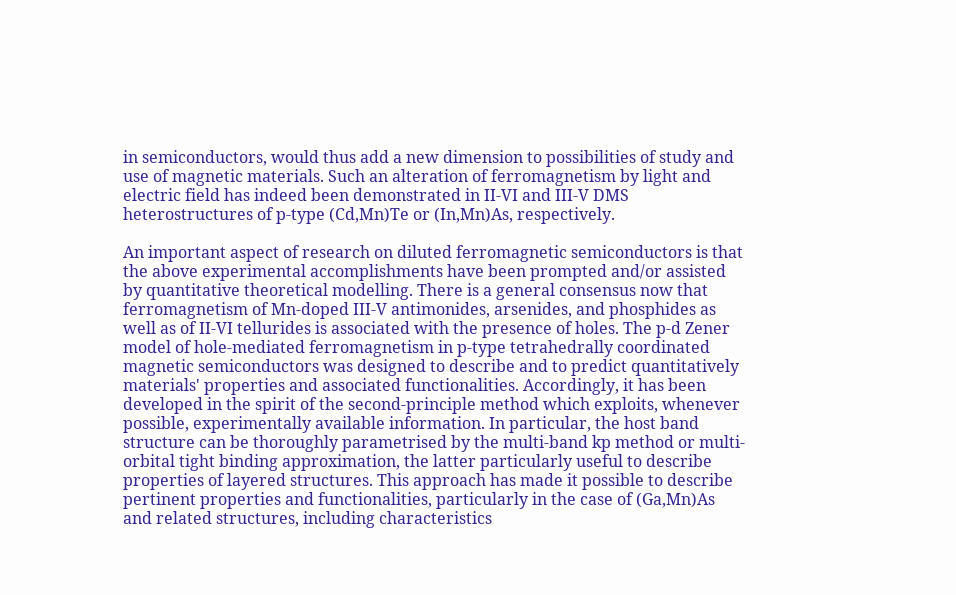in semiconductors, would thus add a new dimension to possibilities of study and use of magnetic materials. Such an alteration of ferromagnetism by light and electric field has indeed been demonstrated in II-VI and III-V DMS heterostructures of p-type (Cd,Mn)Te or (In,Mn)As, respectively.

An important aspect of research on diluted ferromagnetic semiconductors is that the above experimental accomplishments have been prompted and/or assisted by quantitative theoretical modelling. There is a general consensus now that ferromagnetism of Mn-doped III-V antimonides, arsenides, and phosphides as well as of II-VI tellurides is associated with the presence of holes. The p-d Zener model of hole-mediated ferromagnetism in p-type tetrahedrally coordinated magnetic semiconductors was designed to describe and to predict quantitatively materials' properties and associated functionalities. Accordingly, it has been developed in the spirit of the second-principle method which exploits, whenever possible, experimentally available information. In particular, the host band structure can be thoroughly parametrised by the multi-band kp method or multi-orbital tight binding approximation, the latter particularly useful to describe properties of layered structures. This approach has made it possible to describe pertinent properties and functionalities, particularly in the case of (Ga,Mn)As and related structures, including characteristics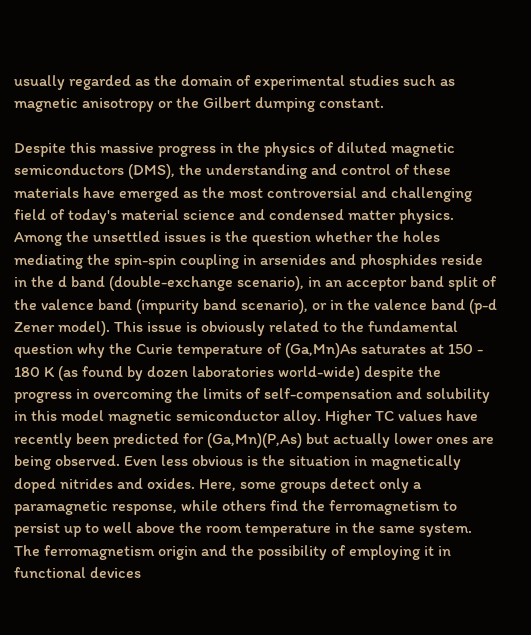usually regarded as the domain of experimental studies such as magnetic anisotropy or the Gilbert dumping constant.

Despite this massive progress in the physics of diluted magnetic semiconductors (DMS), the understanding and control of these materials have emerged as the most controversial and challenging field of today's material science and condensed matter physics. Among the unsettled issues is the question whether the holes mediating the spin-spin coupling in arsenides and phosphides reside in the d band (double-exchange scenario), in an acceptor band split of the valence band (impurity band scenario), or in the valence band (p-d Zener model). This issue is obviously related to the fundamental question why the Curie temperature of (Ga,Mn)As saturates at 150 - 180 K (as found by dozen laboratories world-wide) despite the progress in overcoming the limits of self-compensation and solubility in this model magnetic semiconductor alloy. Higher TC values have recently been predicted for (Ga,Mn)(P,As) but actually lower ones are being observed. Even less obvious is the situation in magnetically doped nitrides and oxides. Here, some groups detect only a paramagnetic response, while others find the ferromagnetism to persist up to well above the room temperature in the same system. The ferromagnetism origin and the possibility of employing it in functional devices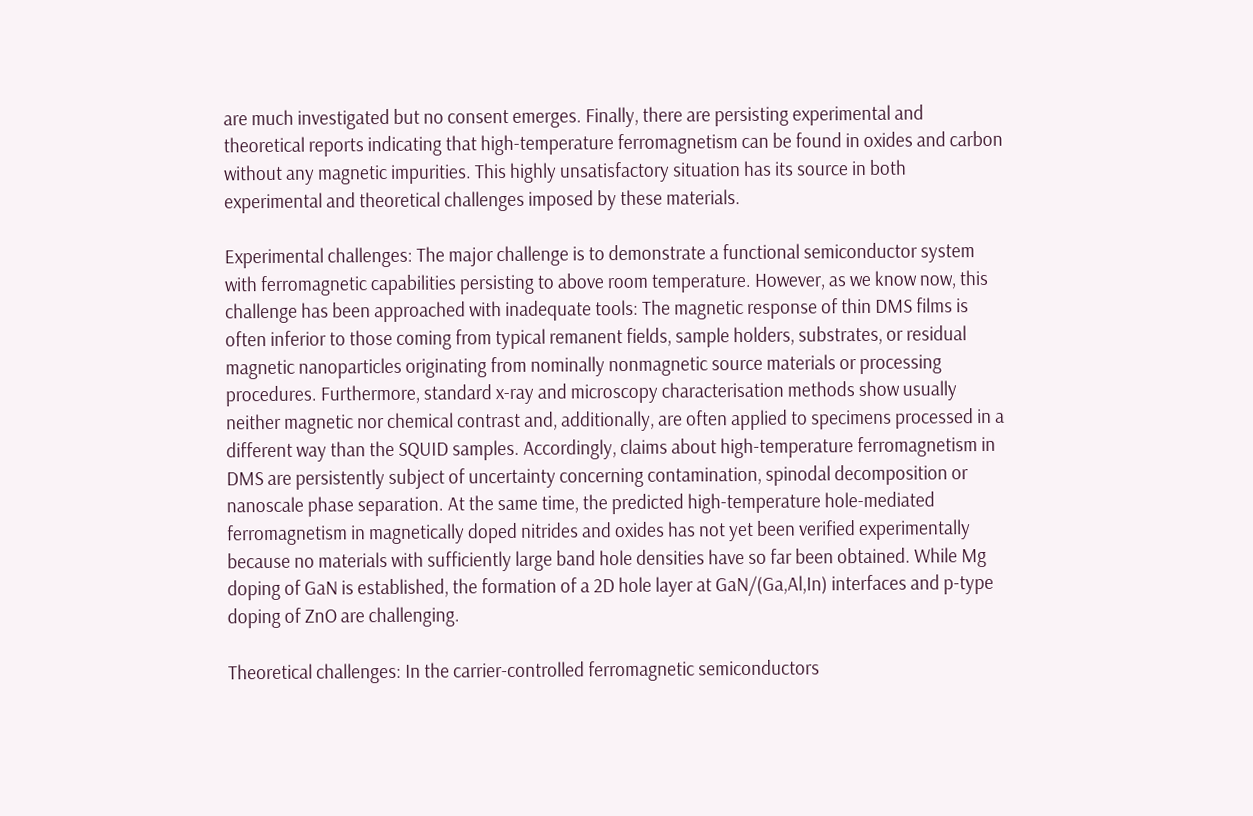are much investigated but no consent emerges. Finally, there are persisting experimental and theoretical reports indicating that high-temperature ferromagnetism can be found in oxides and carbon without any magnetic impurities. This highly unsatisfactory situation has its source in both experimental and theoretical challenges imposed by these materials.

Experimental challenges: The major challenge is to demonstrate a functional semiconductor system with ferromagnetic capabilities persisting to above room temperature. However, as we know now, this challenge has been approached with inadequate tools: The magnetic response of thin DMS films is often inferior to those coming from typical remanent fields, sample holders, substrates, or residual magnetic nanoparticles originating from nominally nonmagnetic source materials or processing procedures. Furthermore, standard x-ray and microscopy characterisation methods show usually neither magnetic nor chemical contrast and, additionally, are often applied to specimens processed in a different way than the SQUID samples. Accordingly, claims about high-temperature ferromagnetism in DMS are persistently subject of uncertainty concerning contamination, spinodal decomposition or nanoscale phase separation. At the same time, the predicted high-temperature hole-mediated ferromagnetism in magnetically doped nitrides and oxides has not yet been verified experimentally because no materials with sufficiently large band hole densities have so far been obtained. While Mg doping of GaN is established, the formation of a 2D hole layer at GaN/(Ga,Al,In) interfaces and p-type doping of ZnO are challenging.

Theoretical challenges: In the carrier-controlled ferromagnetic semiconductors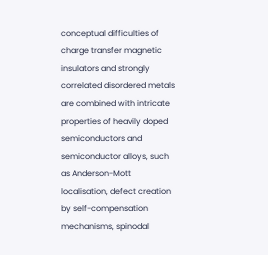conceptual difficulties of charge transfer magnetic insulators and strongly correlated disordered metals are combined with intricate properties of heavily doped semiconductors and semiconductor alloys, such as Anderson-Mott localisation, defect creation by self-compensation mechanisms, spinodal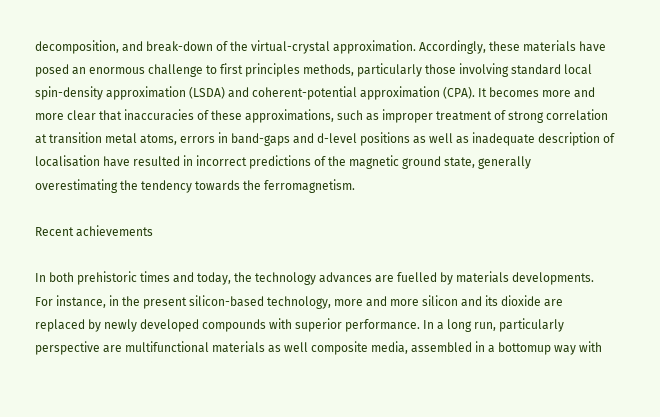decomposition, and break-down of the virtual-crystal approximation. Accordingly, these materials have posed an enormous challenge to first principles methods, particularly those involving standard local spin-density approximation (LSDA) and coherent-potential approximation (CPA). It becomes more and more clear that inaccuracies of these approximations, such as improper treatment of strong correlation at transition metal atoms, errors in band-gaps and d-level positions as well as inadequate description of localisation have resulted in incorrect predictions of the magnetic ground state, generally overestimating the tendency towards the ferromagnetism.

Recent achievements

In both prehistoric times and today, the technology advances are fuelled by materials developments. For instance, in the present silicon-based technology, more and more silicon and its dioxide are replaced by newly developed compounds with superior performance. In a long run, particularly perspective are multifunctional materials as well composite media, assembled in a bottomup way with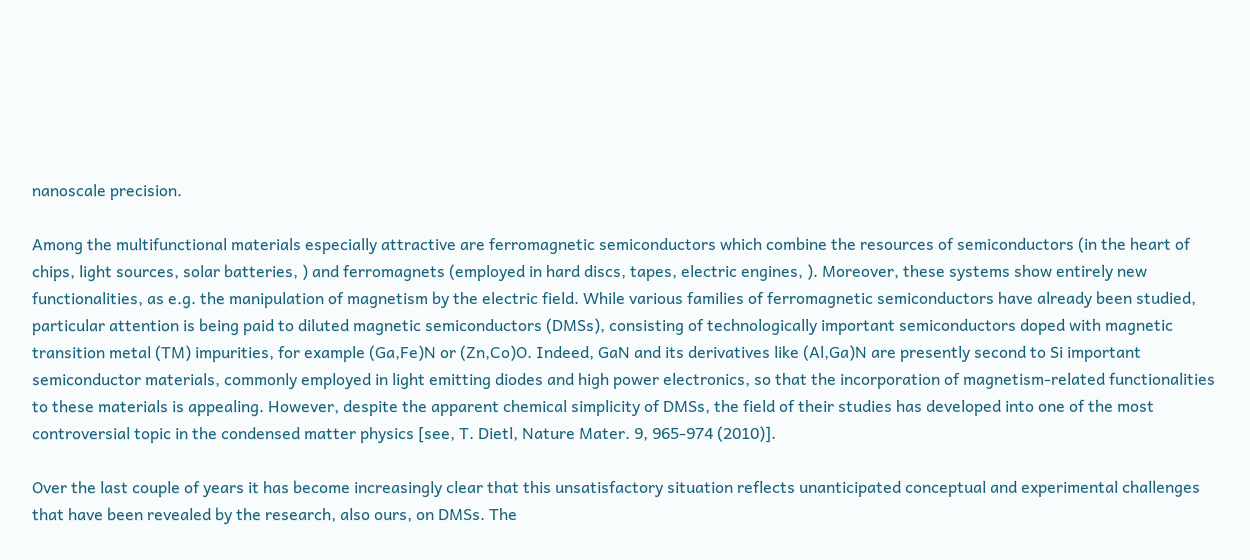nanoscale precision.

Among the multifunctional materials especially attractive are ferromagnetic semiconductors which combine the resources of semiconductors (in the heart of chips, light sources, solar batteries, ) and ferromagnets (employed in hard discs, tapes, electric engines, ). Moreover, these systems show entirely new functionalities, as e.g. the manipulation of magnetism by the electric field. While various families of ferromagnetic semiconductors have already been studied, particular attention is being paid to diluted magnetic semiconductors (DMSs), consisting of technologically important semiconductors doped with magnetic transition metal (TM) impurities, for example (Ga,Fe)N or (Zn,Co)O. Indeed, GaN and its derivatives like (Al,Ga)N are presently second to Si important semiconductor materials, commonly employed in light emitting diodes and high power electronics, so that the incorporation of magnetism-related functionalities to these materials is appealing. However, despite the apparent chemical simplicity of DMSs, the field of their studies has developed into one of the most controversial topic in the condensed matter physics [see, T. Dietl, Nature Mater. 9, 965-974 (2010)].

Over the last couple of years it has become increasingly clear that this unsatisfactory situation reflects unanticipated conceptual and experimental challenges that have been revealed by the research, also ours, on DMSs. The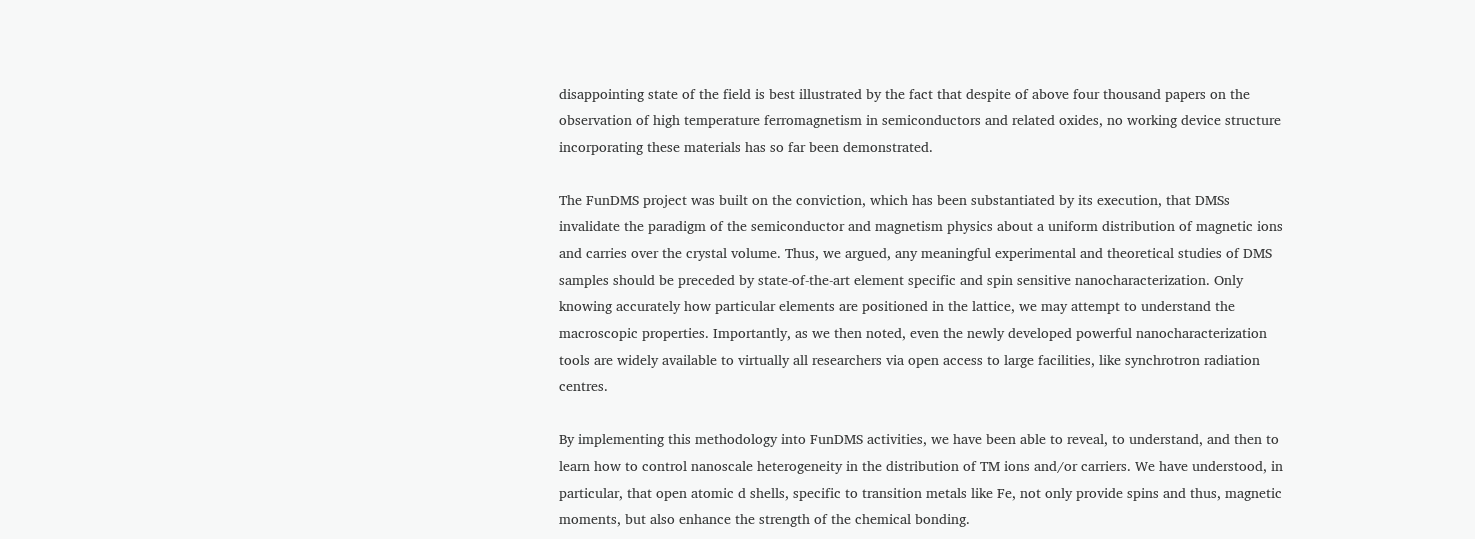disappointing state of the field is best illustrated by the fact that despite of above four thousand papers on the observation of high temperature ferromagnetism in semiconductors and related oxides, no working device structure incorporating these materials has so far been demonstrated.

The FunDMS project was built on the conviction, which has been substantiated by its execution, that DMSs invalidate the paradigm of the semiconductor and magnetism physics about a uniform distribution of magnetic ions and carries over the crystal volume. Thus, we argued, any meaningful experimental and theoretical studies of DMS samples should be preceded by state-of-the-art element specific and spin sensitive nanocharacterization. Only knowing accurately how particular elements are positioned in the lattice, we may attempt to understand the macroscopic properties. Importantly, as we then noted, even the newly developed powerful nanocharacterization tools are widely available to virtually all researchers via open access to large facilities, like synchrotron radiation centres.

By implementing this methodology into FunDMS activities, we have been able to reveal, to understand, and then to learn how to control nanoscale heterogeneity in the distribution of TM ions and/or carriers. We have understood, in particular, that open atomic d shells, specific to transition metals like Fe, not only provide spins and thus, magnetic moments, but also enhance the strength of the chemical bonding.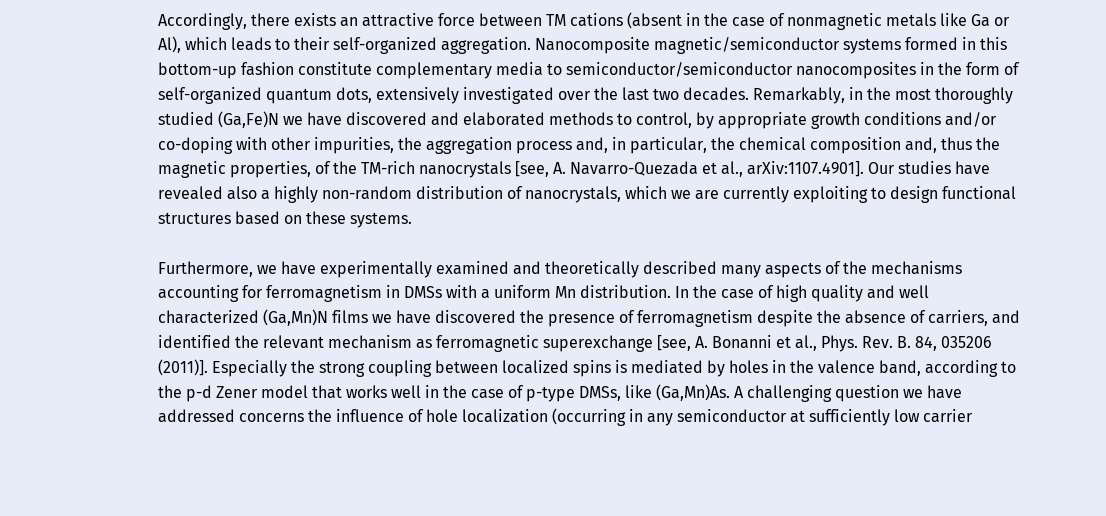Accordingly, there exists an attractive force between TM cations (absent in the case of nonmagnetic metals like Ga or Al), which leads to their self-organized aggregation. Nanocomposite magnetic/semiconductor systems formed in this bottom-up fashion constitute complementary media to semiconductor/semiconductor nanocomposites in the form of self-organized quantum dots, extensively investigated over the last two decades. Remarkably, in the most thoroughly studied (Ga,Fe)N we have discovered and elaborated methods to control, by appropriate growth conditions and/or co-doping with other impurities, the aggregation process and, in particular, the chemical composition and, thus the magnetic properties, of the TM-rich nanocrystals [see, A. Navarro-Quezada et al., arXiv:1107.4901]. Our studies have revealed also a highly non-random distribution of nanocrystals, which we are currently exploiting to design functional structures based on these systems.

Furthermore, we have experimentally examined and theoretically described many aspects of the mechanisms accounting for ferromagnetism in DMSs with a uniform Mn distribution. In the case of high quality and well characterized (Ga,Mn)N films we have discovered the presence of ferromagnetism despite the absence of carriers, and identified the relevant mechanism as ferromagnetic superexchange [see, A. Bonanni et al., Phys. Rev. B. 84, 035206 (2011)]. Especially the strong coupling between localized spins is mediated by holes in the valence band, according to the p-d Zener model that works well in the case of p-type DMSs, like (Ga,Mn)As. A challenging question we have addressed concerns the influence of hole localization (occurring in any semiconductor at sufficiently low carrier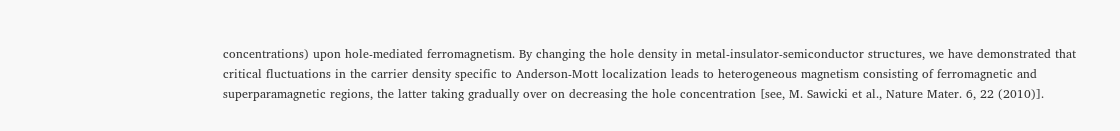concentrations) upon hole-mediated ferromagnetism. By changing the hole density in metal-insulator-semiconductor structures, we have demonstrated that critical fluctuations in the carrier density specific to Anderson-Mott localization leads to heterogeneous magnetism consisting of ferromagnetic and superparamagnetic regions, the latter taking gradually over on decreasing the hole concentration [see, M. Sawicki et al., Nature Mater. 6, 22 (2010)].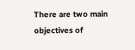There are two main objectives of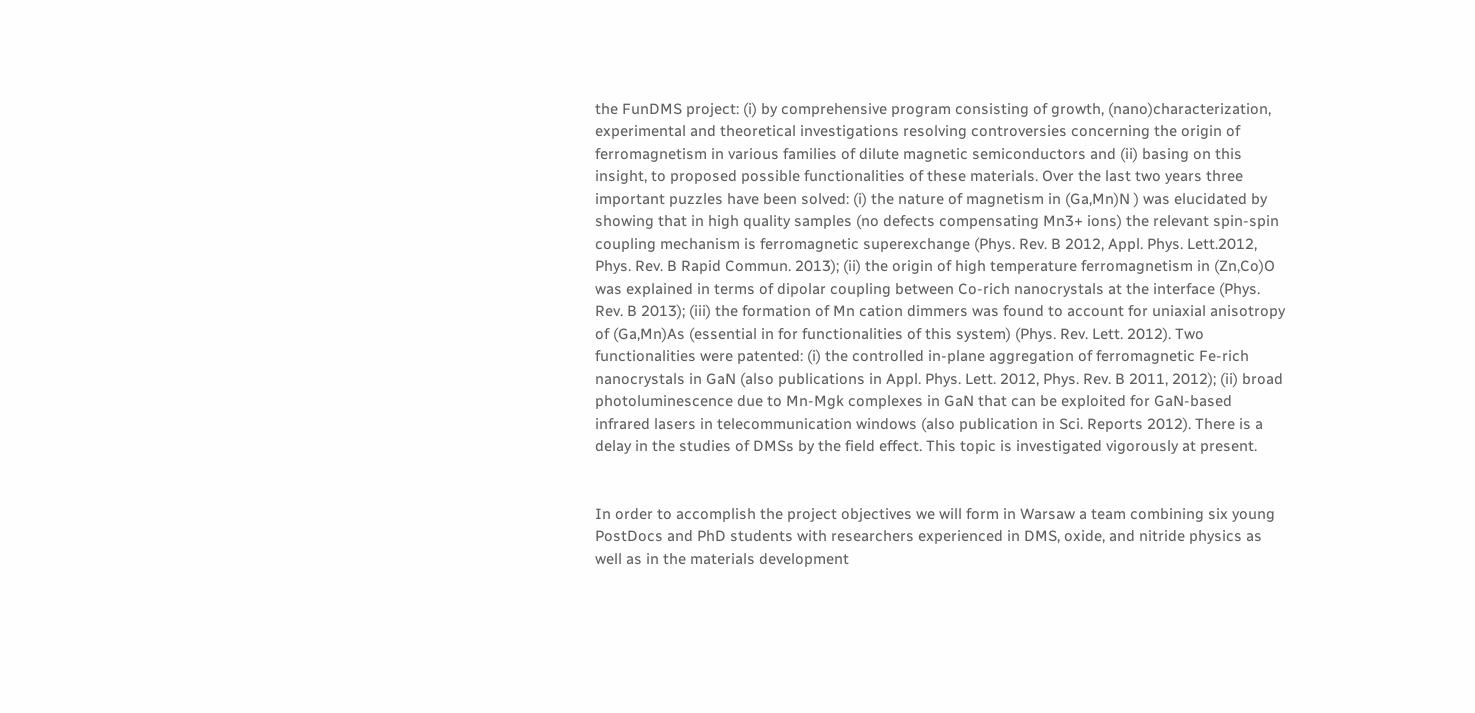the FunDMS project: (i) by comprehensive program consisting of growth, (nano)characterization, experimental and theoretical investigations resolving controversies concerning the origin of ferromagnetism in various families of dilute magnetic semiconductors and (ii) basing on this insight, to proposed possible functionalities of these materials. Over the last two years three important puzzles have been solved: (i) the nature of magnetism in (Ga,Mn)N ) was elucidated by showing that in high quality samples (no defects compensating Mn3+ ions) the relevant spin-spin coupling mechanism is ferromagnetic superexchange (Phys. Rev. B 2012, Appl. Phys. Lett.2012, Phys. Rev. B Rapid Commun. 2013); (ii) the origin of high temperature ferromagnetism in (Zn,Co)O was explained in terms of dipolar coupling between Co-rich nanocrystals at the interface (Phys. Rev. B 2013); (iii) the formation of Mn cation dimmers was found to account for uniaxial anisotropy of (Ga,Mn)As (essential in for functionalities of this system) (Phys. Rev. Lett. 2012). Two functionalities were patented: (i) the controlled in-plane aggregation of ferromagnetic Fe-rich nanocrystals in GaN (also publications in Appl. Phys. Lett. 2012, Phys. Rev. B 2011, 2012); (ii) broad photoluminescence due to Mn-Mgk complexes in GaN that can be exploited for GaN-based infrared lasers in telecommunication windows (also publication in Sci. Reports 2012). There is a delay in the studies of DMSs by the field effect. This topic is investigated vigorously at present.


In order to accomplish the project objectives we will form in Warsaw a team combining six young PostDocs and PhD students with researchers experienced in DMS, oxide, and nitride physics as well as in the materials development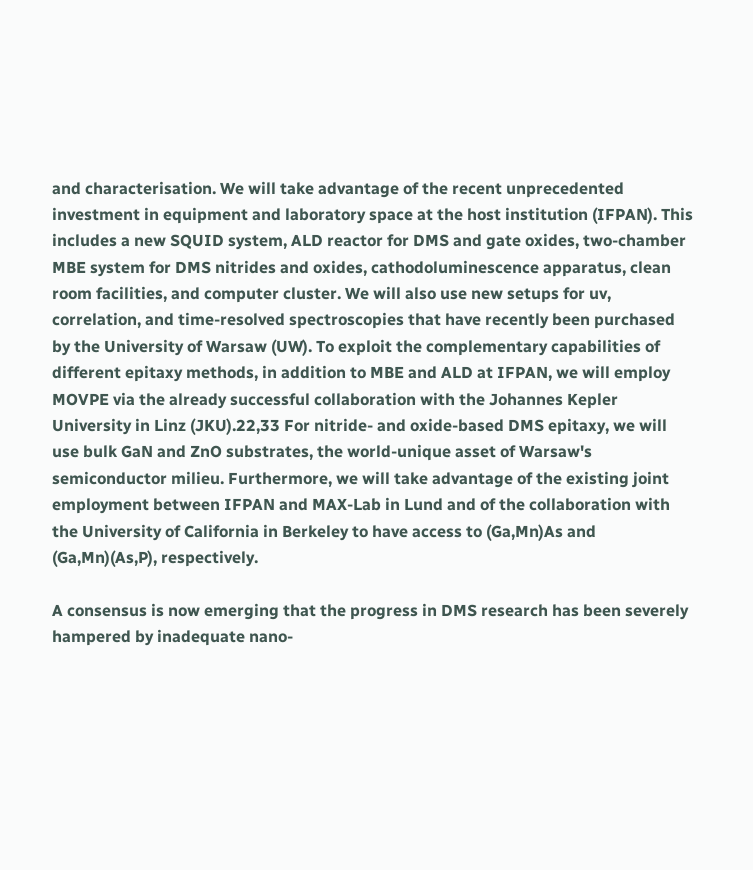and characterisation. We will take advantage of the recent unprecedented investment in equipment and laboratory space at the host institution (IFPAN). This includes a new SQUID system, ALD reactor for DMS and gate oxides, two-chamber MBE system for DMS nitrides and oxides, cathodoluminescence apparatus, clean room facilities, and computer cluster. We will also use new setups for uv, correlation, and time-resolved spectroscopies that have recently been purchased by the University of Warsaw (UW). To exploit the complementary capabilities of different epitaxy methods, in addition to MBE and ALD at IFPAN, we will employ MOVPE via the already successful collaboration with the Johannes Kepler University in Linz (JKU).22,33 For nitride- and oxide-based DMS epitaxy, we will use bulk GaN and ZnO substrates, the world-unique asset of Warsaw's semiconductor milieu. Furthermore, we will take advantage of the existing joint employment between IFPAN and MAX-Lab in Lund and of the collaboration with the University of California in Berkeley to have access to (Ga,Mn)As and (Ga,Mn)(As,P), respectively.

A consensus is now emerging that the progress in DMS research has been severely hampered by inadequate nano-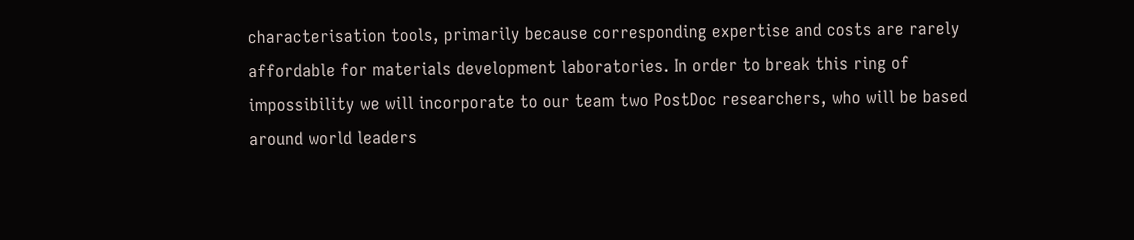characterisation tools, primarily because corresponding expertise and costs are rarely affordable for materials development laboratories. In order to break this ring of impossibility we will incorporate to our team two PostDoc researchers, who will be based around world leaders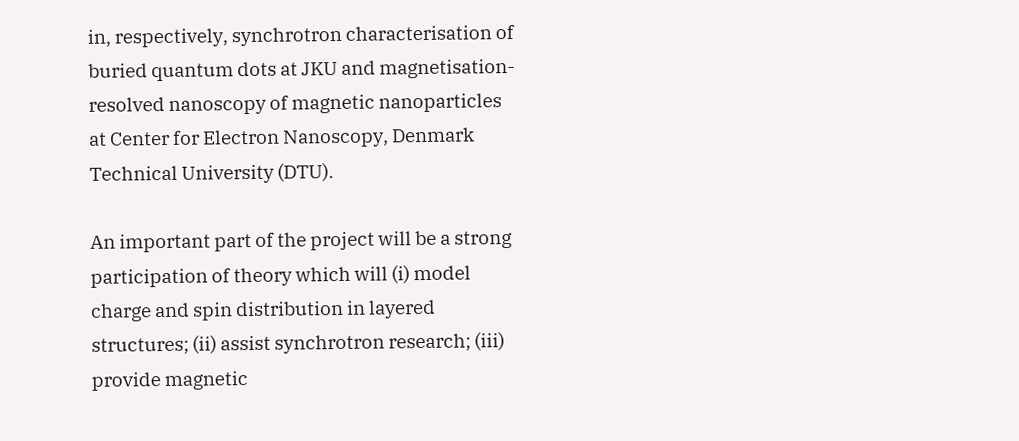in, respectively, synchrotron characterisation of buried quantum dots at JKU and magnetisation-resolved nanoscopy of magnetic nanoparticles at Center for Electron Nanoscopy, Denmark Technical University (DTU).

An important part of the project will be a strong participation of theory which will (i) model charge and spin distribution in layered structures; (ii) assist synchrotron research; (iii) provide magnetic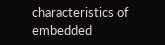characteristics of embedded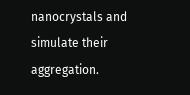nanocrystals and simulate their aggregation.